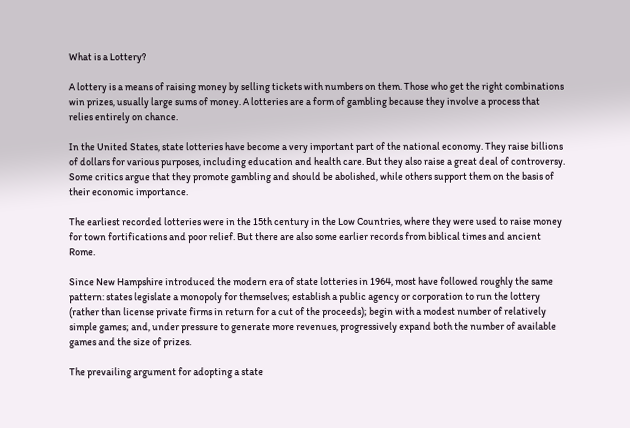What is a Lottery?

A lottery is a means of raising money by selling tickets with numbers on them. Those who get the right combinations win prizes, usually large sums of money. A lotteries are a form of gambling because they involve a process that relies entirely on chance.

In the United States, state lotteries have become a very important part of the national economy. They raise billions of dollars for various purposes, including education and health care. But they also raise a great deal of controversy. Some critics argue that they promote gambling and should be abolished, while others support them on the basis of their economic importance.

The earliest recorded lotteries were in the 15th century in the Low Countries, where they were used to raise money for town fortifications and poor relief. But there are also some earlier records from biblical times and ancient Rome.

Since New Hampshire introduced the modern era of state lotteries in 1964, most have followed roughly the same pattern: states legislate a monopoly for themselves; establish a public agency or corporation to run the lottery (rather than license private firms in return for a cut of the proceeds); begin with a modest number of relatively simple games; and, under pressure to generate more revenues, progressively expand both the number of available games and the size of prizes.

The prevailing argument for adopting a state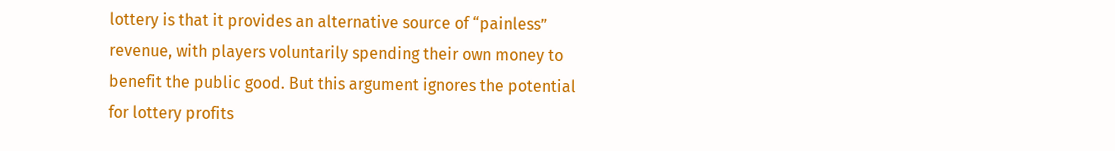lottery is that it provides an alternative source of “painless” revenue, with players voluntarily spending their own money to benefit the public good. But this argument ignores the potential for lottery profits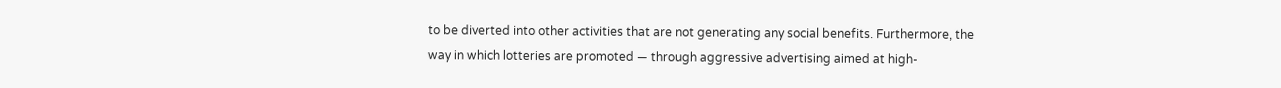to be diverted into other activities that are not generating any social benefits. Furthermore, the way in which lotteries are promoted — through aggressive advertising aimed at high-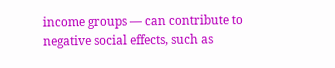income groups — can contribute to negative social effects, such as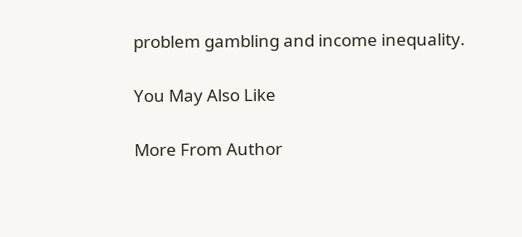problem gambling and income inequality.

You May Also Like

More From Author